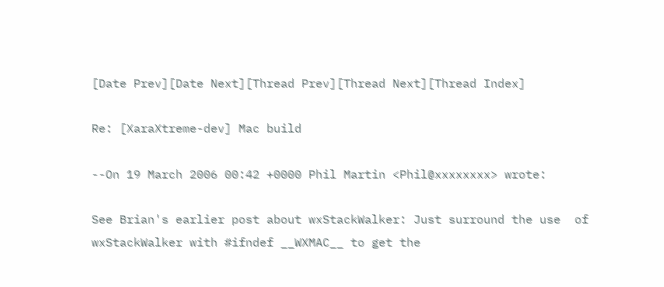[Date Prev][Date Next][Thread Prev][Thread Next][Thread Index]

Re: [XaraXtreme-dev] Mac build

--On 19 March 2006 00:42 +0000 Phil Martin <Phil@xxxxxxxx> wrote:

See Brian's earlier post about wxStackWalker: Just surround the use  of
wxStackWalker with #ifndef __WXMAC__ to get the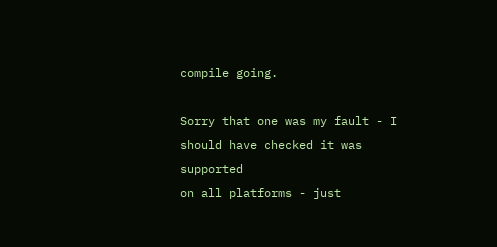compile going.

Sorry that one was my fault - I should have checked it was supported
on all platforms - just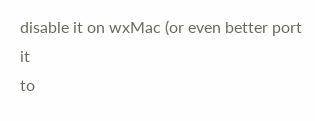disable it on wxMac (or even better port it
to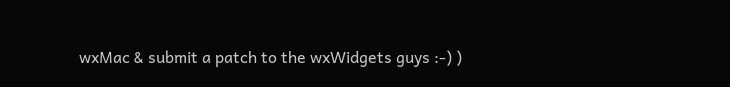wxMac & submit a patch to the wxWidgets guys :-) )